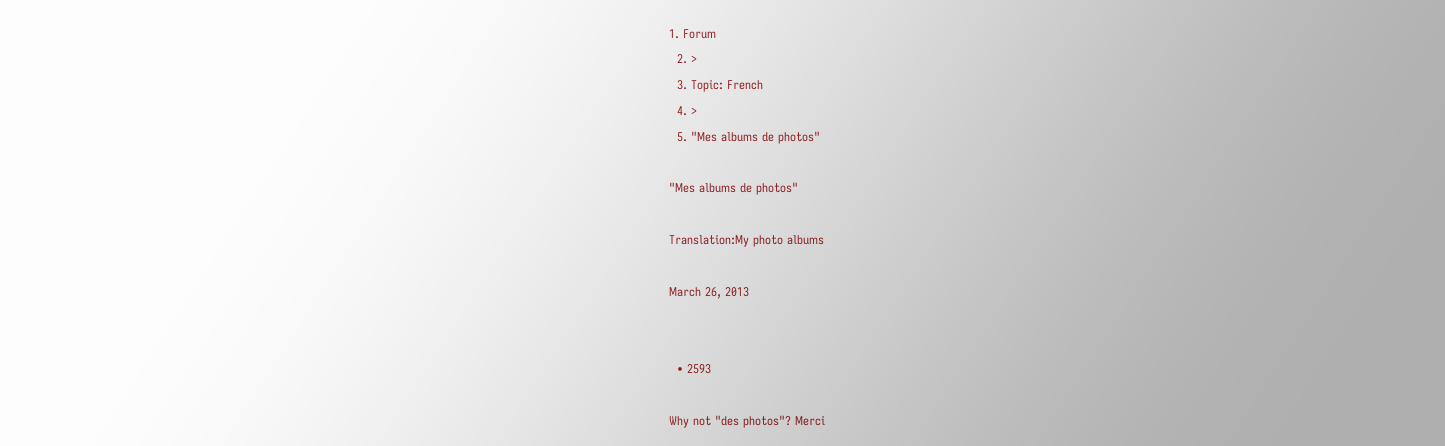1. Forum
  2. >
  3. Topic: French
  4. >
  5. "Mes albums de photos"

"Mes albums de photos"

Translation:My photo albums

March 26, 2013


  • 2593

Why not "des photos"? Merci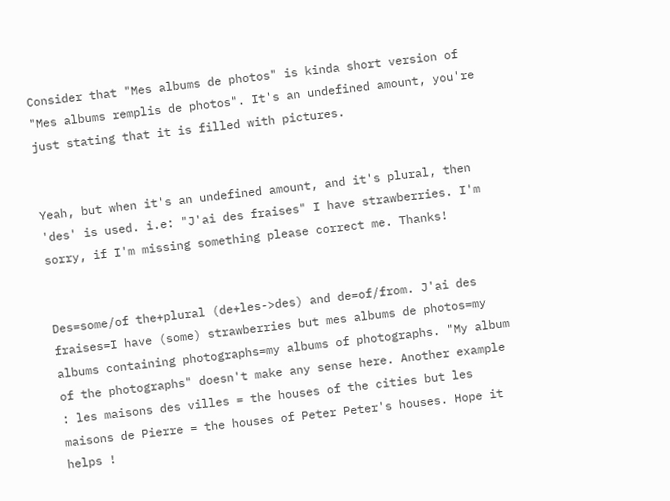Consider that "Mes albums de photos" is kinda short version of "Mes albums remplis de photos". It's an undefined amount, you're just stating that it is filled with pictures.


Yeah, but when it's an undefined amount, and it's plural, then 'des' is used. i.e: "J'ai des fraises" I have strawberries. I'm sorry, if I'm missing something please correct me. Thanks!


Des=some/of the+plural (de+les->des) and de=of/from. J'ai des fraises=I have (some) strawberries but mes albums de photos=my albums containing photographs=my albums of photographs. "My album of the photographs" doesn't make any sense here. Another example : les maisons des villes = the houses of the cities but les maisons de Pierre = the houses of Peter Peter's houses. Hope it helps !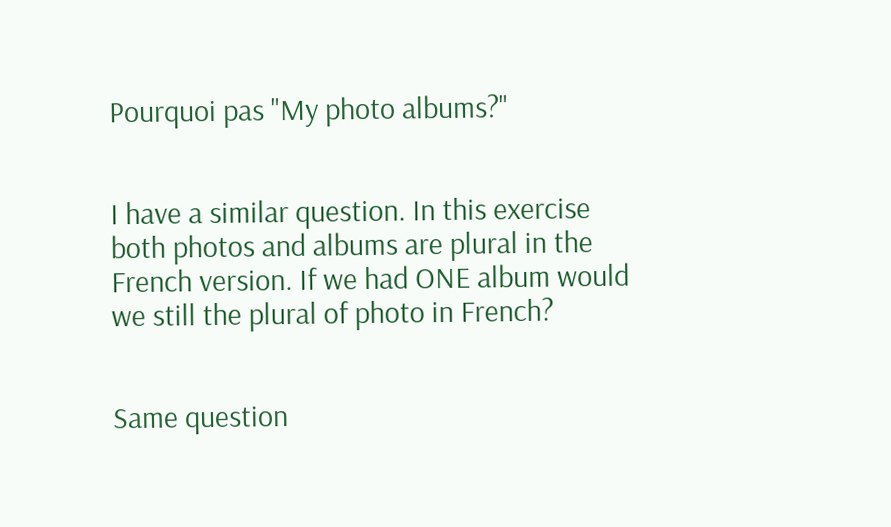Pourquoi pas "My photo albums?"


I have a similar question. In this exercise both photos and albums are plural in the French version. If we had ONE album would we still the plural of photo in French?


Same question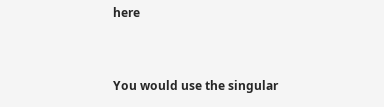here


You would use the singular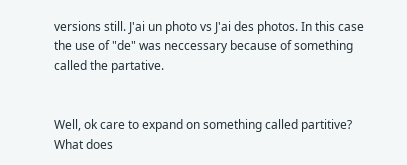versions still. J'ai un photo vs J'ai des photos. In this case the use of "de" was neccessary because of something called the partative.


Well, ok care to expand on something called partitive? What does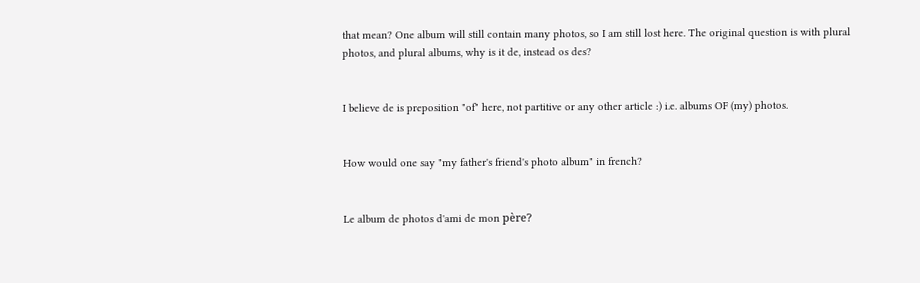that mean? One album will still contain many photos, so I am still lost here. The original question is with plural photos, and plural albums, why is it de, instead os des?


I believe de is preposition "of" here, not partitive or any other article :) i.e. albums OF (my) photos.


How would one say "my father's friend's photo album" in french?


Le album de photos d'ami de mon père?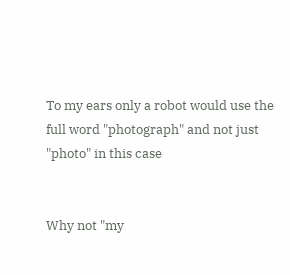To my ears only a robot would use the full word "photograph" and not just "photo" in this case


Why not "my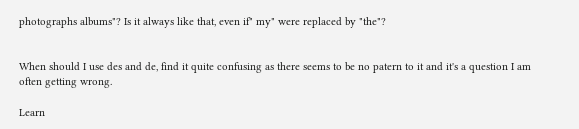photographs albums"? Is it always like that, even if" my" were replaced by "the"?


When should I use des and de, find it quite confusing as there seems to be no patern to it and it's a question I am often getting wrong.

Learn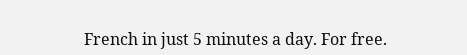French in just 5 minutes a day. For free.